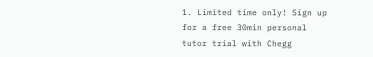1. Limited time only! Sign up for a free 30min personal tutor trial with Chegg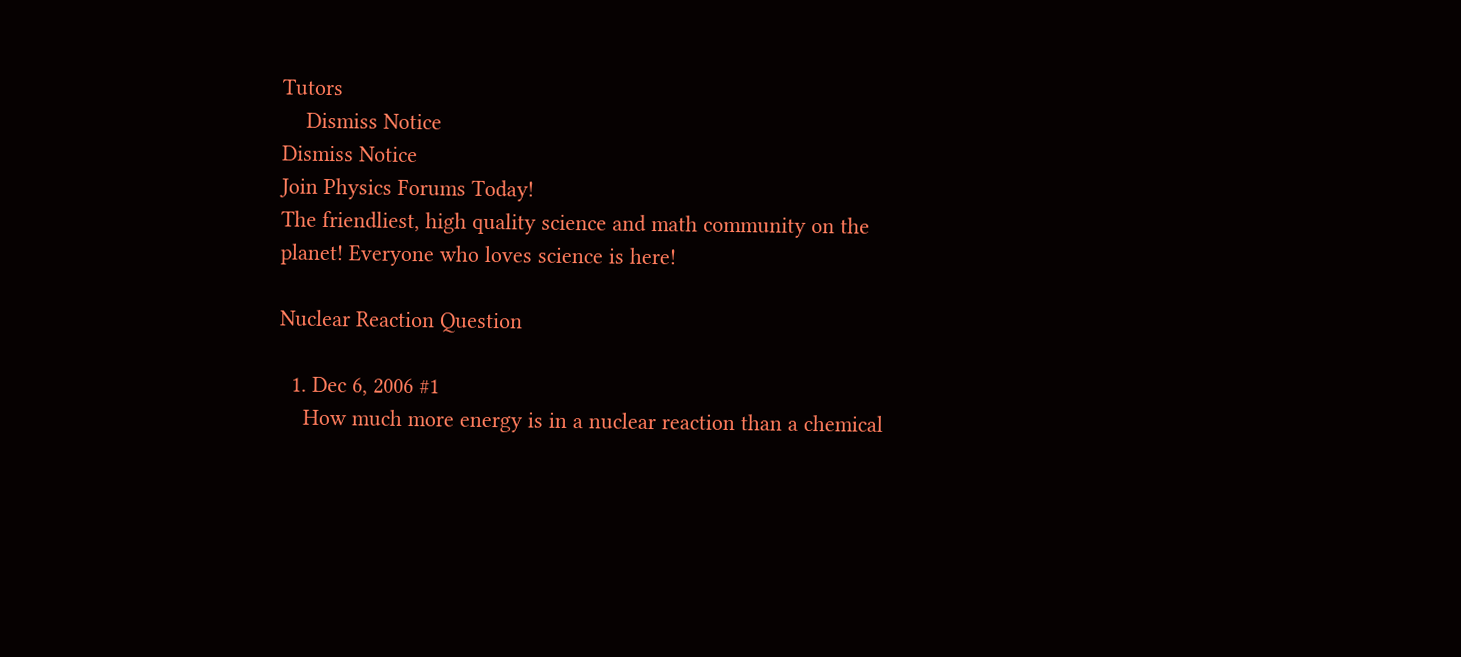Tutors
    Dismiss Notice
Dismiss Notice
Join Physics Forums Today!
The friendliest, high quality science and math community on the planet! Everyone who loves science is here!

Nuclear Reaction Question

  1. Dec 6, 2006 #1
    How much more energy is in a nuclear reaction than a chemical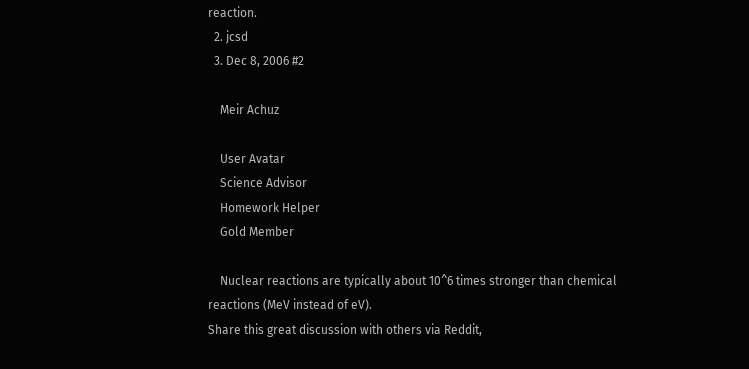reaction.
  2. jcsd
  3. Dec 8, 2006 #2

    Meir Achuz

    User Avatar
    Science Advisor
    Homework Helper
    Gold Member

    Nuclear reactions are typically about 10^6 times stronger than chemical reactions (MeV instead of eV).
Share this great discussion with others via Reddit,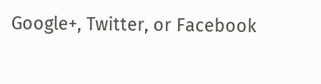Google+, Twitter, or Facebook